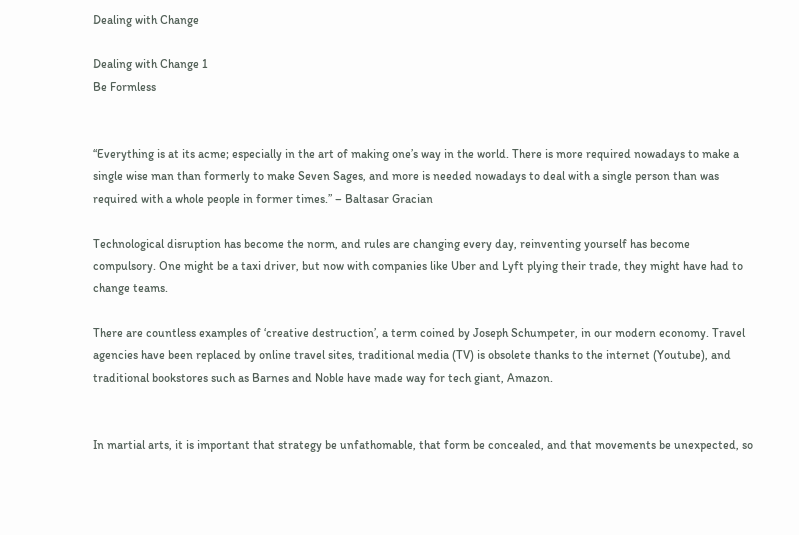Dealing with Change

Dealing with Change 1
Be Formless


“Everything is at its acme; especially in the art of making one’s way in the world. There is more required nowadays to make a single wise man than formerly to make Seven Sages, and more is needed nowadays to deal with a single person than was required with a whole people in former times.” – Baltasar Gracian

Technological disruption has become the norm, and rules are changing every day, reinventing yourself has become compulsory. One might be a taxi driver, but now with companies like Uber and Lyft plying their trade, they might have had to change teams.

There are countless examples of ‘creative destruction’, a term coined by Joseph Schumpeter, in our modern economy. Travel agencies have been replaced by online travel sites, traditional media (TV) is obsolete thanks to the internet (Youtube), and traditional bookstores such as Barnes and Noble have made way for tech giant, Amazon.


In martial arts, it is important that strategy be unfathomable, that form be concealed, and that movements be unexpected, so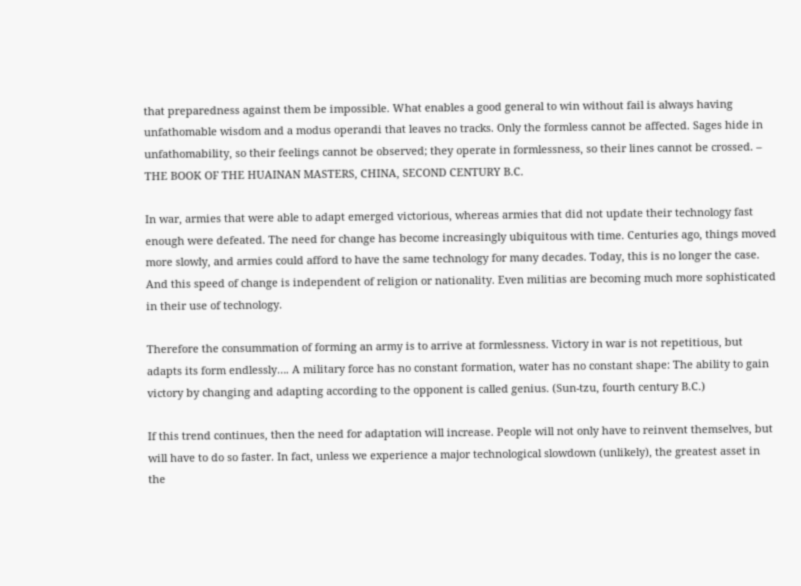that preparedness against them be impossible. What enables a good general to win without fail is always having unfathomable wisdom and a modus operandi that leaves no tracks. Only the formless cannot be affected. Sages hide in unfathomability, so their feelings cannot be observed; they operate in formlessness, so their lines cannot be crossed. – THE BOOK OF THE HUAINAN MASTERS, CHINA, SECOND CENTURY B.C.

In war, armies that were able to adapt emerged victorious, whereas armies that did not update their technology fast enough were defeated. The need for change has become increasingly ubiquitous with time. Centuries ago, things moved more slowly, and armies could afford to have the same technology for many decades. Today, this is no longer the case. And this speed of change is independent of religion or nationality. Even militias are becoming much more sophisticated in their use of technology.

Therefore the consummation of forming an army is to arrive at formlessness. Victory in war is not repetitious, but adapts its form endlessly…. A military force has no constant formation, water has no constant shape: The ability to gain victory by changing and adapting according to the opponent is called genius. (Sun-tzu, fourth century B.C.)

If this trend continues, then the need for adaptation will increase. People will not only have to reinvent themselves, but will have to do so faster. In fact, unless we experience a major technological slowdown (unlikely), the greatest asset in the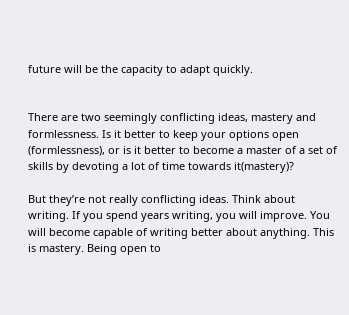future will be the capacity to adapt quickly.


There are two seemingly conflicting ideas, mastery and formlessness. Is it better to keep your options open (formlessness), or is it better to become a master of a set of skills by devoting a lot of time towards it(mastery)?

But they’re not really conflicting ideas. Think about writing. If you spend years writing, you will improve. You will become capable of writing better about anything. This is mastery. Being open to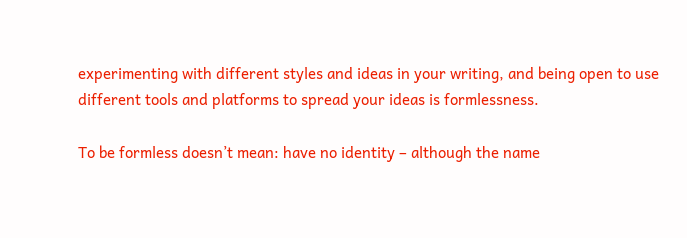experimenting with different styles and ideas in your writing, and being open to use different tools and platforms to spread your ideas is formlessness.

To be formless doesn’t mean: have no identity – although the name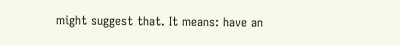might suggest that. It means: have an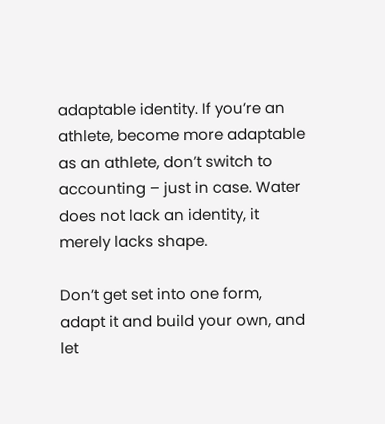adaptable identity. If you’re an athlete, become more adaptable as an athlete, don’t switch to accounting – just in case. Water does not lack an identity, it merely lacks shape.

Don’t get set into one form, adapt it and build your own, and let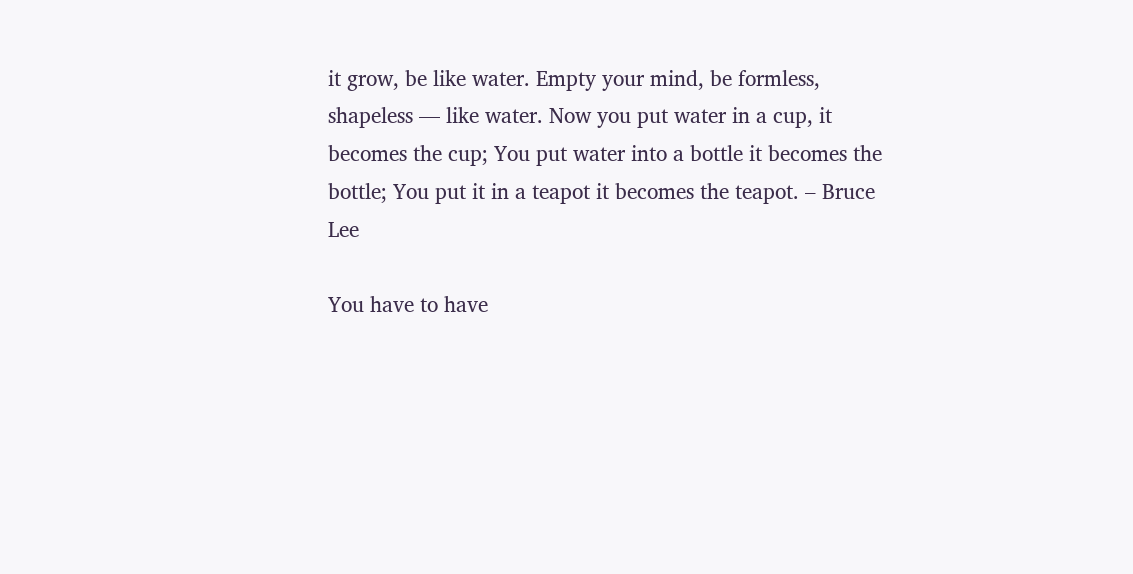it grow, be like water. Empty your mind, be formless, shapeless — like water. Now you put water in a cup, it becomes the cup; You put water into a bottle it becomes the bottle; You put it in a teapot it becomes the teapot. – Bruce Lee

You have to have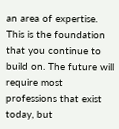an area of expertise. This is the foundation that you continue to build on. The future will require most professions that exist today, but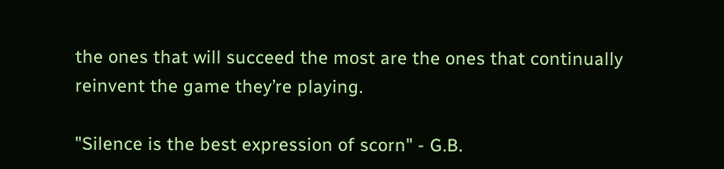the ones that will succeed the most are the ones that continually reinvent the game they’re playing.

"Silence is the best expression of scorn" - G.B.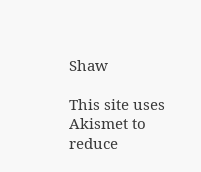Shaw

This site uses Akismet to reduce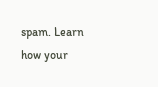spam. Learn how your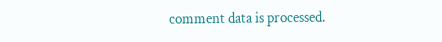comment data is processed.